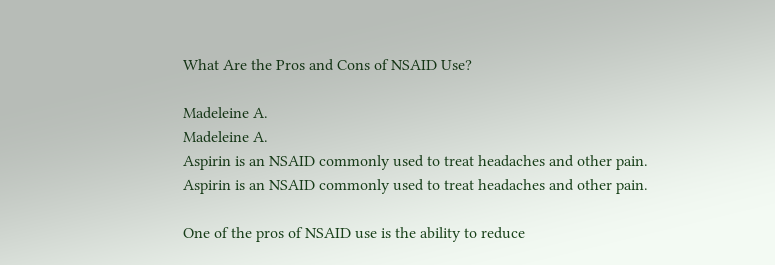What Are the Pros and Cons of NSAID Use?

Madeleine A.
Madeleine A.
Aspirin is an NSAID commonly used to treat headaches and other pain.
Aspirin is an NSAID commonly used to treat headaches and other pain.

One of the pros of NSAID use is the ability to reduce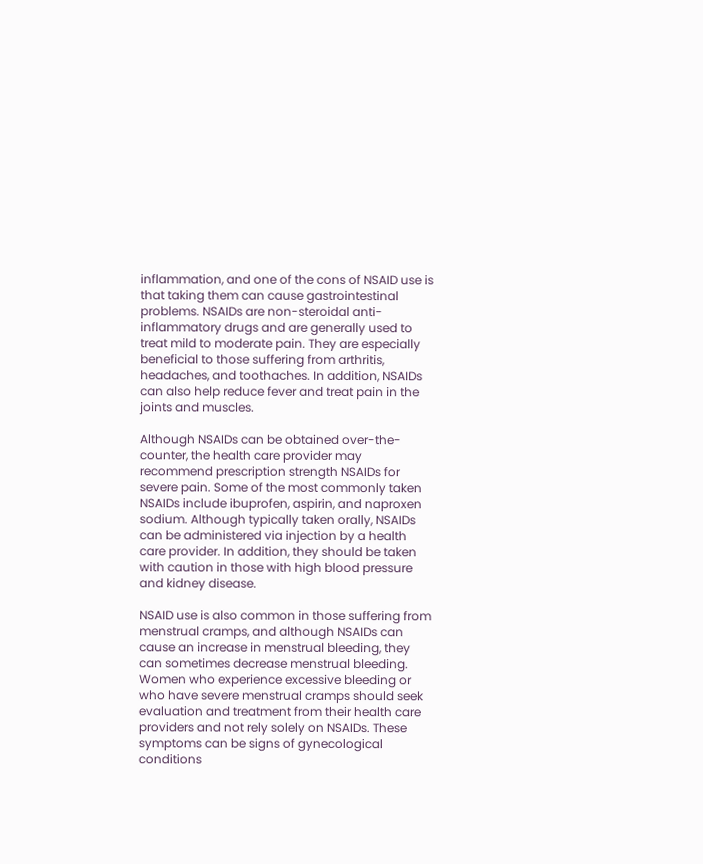inflammation, and one of the cons of NSAID use is that taking them can cause gastrointestinal problems. NSAIDs are non-steroidal anti-inflammatory drugs and are generally used to treat mild to moderate pain. They are especially beneficial to those suffering from arthritis, headaches, and toothaches. In addition, NSAIDs can also help reduce fever and treat pain in the joints and muscles.

Although NSAIDs can be obtained over-the-counter, the health care provider may recommend prescription strength NSAIDs for severe pain. Some of the most commonly taken NSAIDs include ibuprofen, aspirin, and naproxen sodium. Although typically taken orally, NSAIDs can be administered via injection by a health care provider. In addition, they should be taken with caution in those with high blood pressure and kidney disease.

NSAID use is also common in those suffering from menstrual cramps, and although NSAIDs can cause an increase in menstrual bleeding, they can sometimes decrease menstrual bleeding. Women who experience excessive bleeding or who have severe menstrual cramps should seek evaluation and treatment from their health care providers and not rely solely on NSAIDs. These symptoms can be signs of gynecological conditions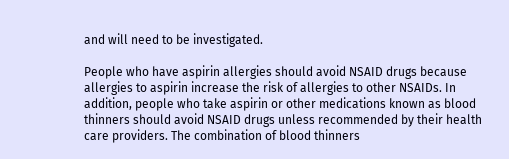and will need to be investigated.

People who have aspirin allergies should avoid NSAID drugs because allergies to aspirin increase the risk of allergies to other NSAIDs. In addition, people who take aspirin or other medications known as blood thinners should avoid NSAID drugs unless recommended by their health care providers. The combination of blood thinners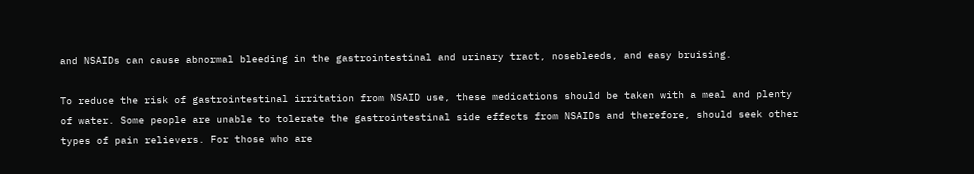and NSAIDs can cause abnormal bleeding in the gastrointestinal and urinary tract, nosebleeds, and easy bruising.

To reduce the risk of gastrointestinal irritation from NSAID use, these medications should be taken with a meal and plenty of water. Some people are unable to tolerate the gastrointestinal side effects from NSAIDs and therefore, should seek other types of pain relievers. For those who are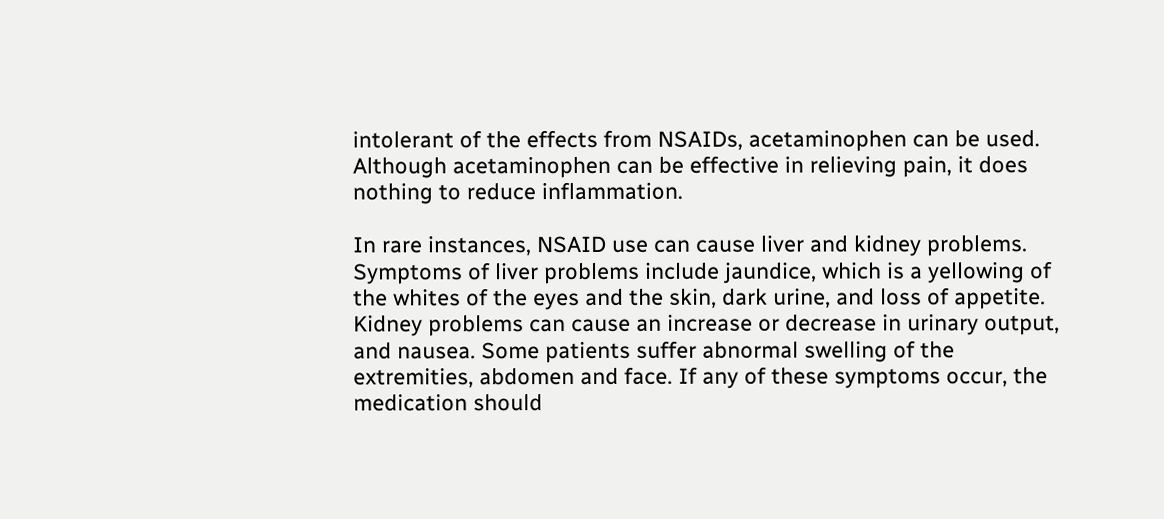intolerant of the effects from NSAIDs, acetaminophen can be used. Although acetaminophen can be effective in relieving pain, it does nothing to reduce inflammation.

In rare instances, NSAID use can cause liver and kidney problems. Symptoms of liver problems include jaundice, which is a yellowing of the whites of the eyes and the skin, dark urine, and loss of appetite. Kidney problems can cause an increase or decrease in urinary output, and nausea. Some patients suffer abnormal swelling of the extremities, abdomen and face. If any of these symptoms occur, the medication should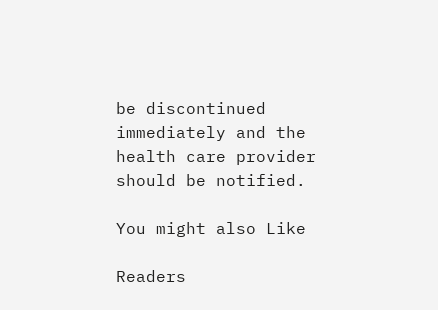be discontinued immediately and the health care provider should be notified.

You might also Like

Readers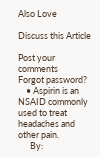Also Love

Discuss this Article

Post your comments
Forgot password?
    • Aspirin is an NSAID commonly used to treat headaches and other pain.
      By: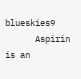blueskies9
      Aspirin is an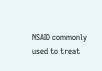NSAID commonly used to treat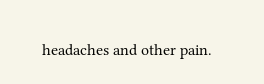headaches and other pain.